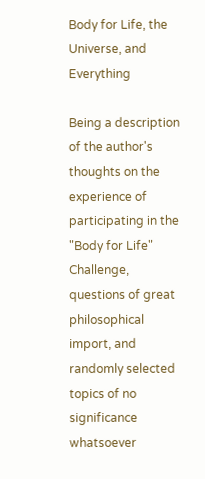Body for Life, the Universe, and Everything

Being a description of the author's thoughts on the experience of participating in the "Body for Life" Challenge, questions of great philosophical import, and randomly selected topics of no significance whatsoever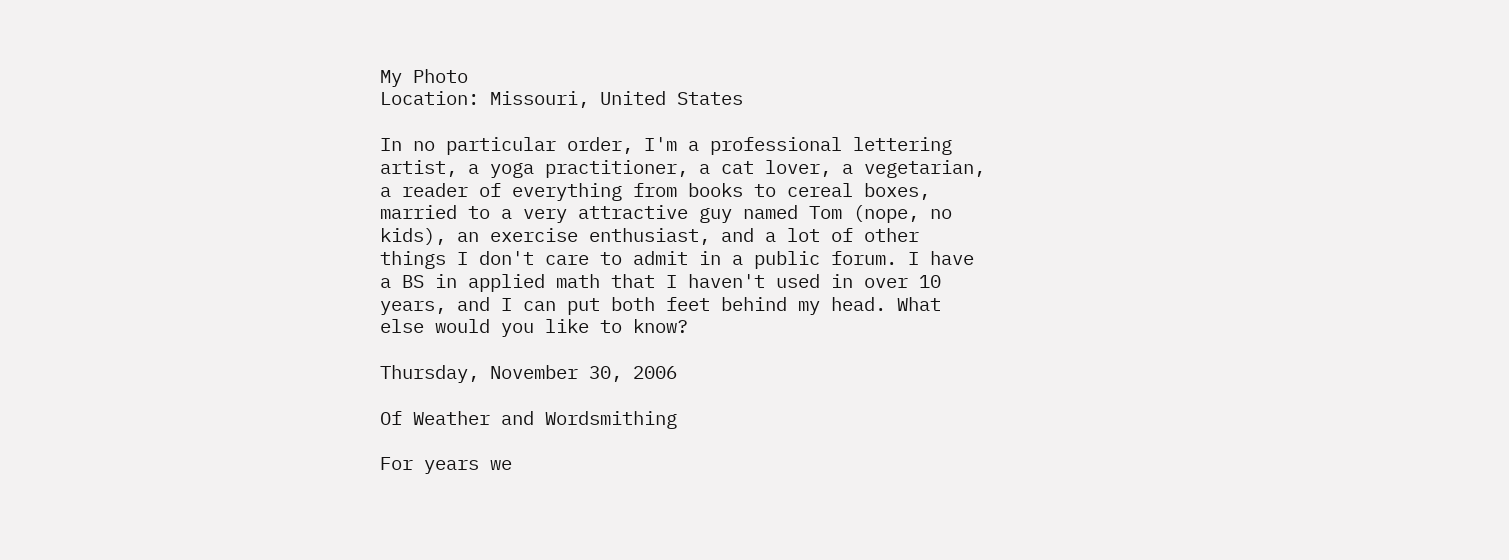My Photo
Location: Missouri, United States

In no particular order, I'm a professional lettering artist, a yoga practitioner, a cat lover, a vegetarian, a reader of everything from books to cereal boxes, married to a very attractive guy named Tom (nope, no kids), an exercise enthusiast, and a lot of other things I don't care to admit in a public forum. I have a BS in applied math that I haven't used in over 10 years, and I can put both feet behind my head. What else would you like to know?

Thursday, November 30, 2006

Of Weather and Wordsmithing

For years we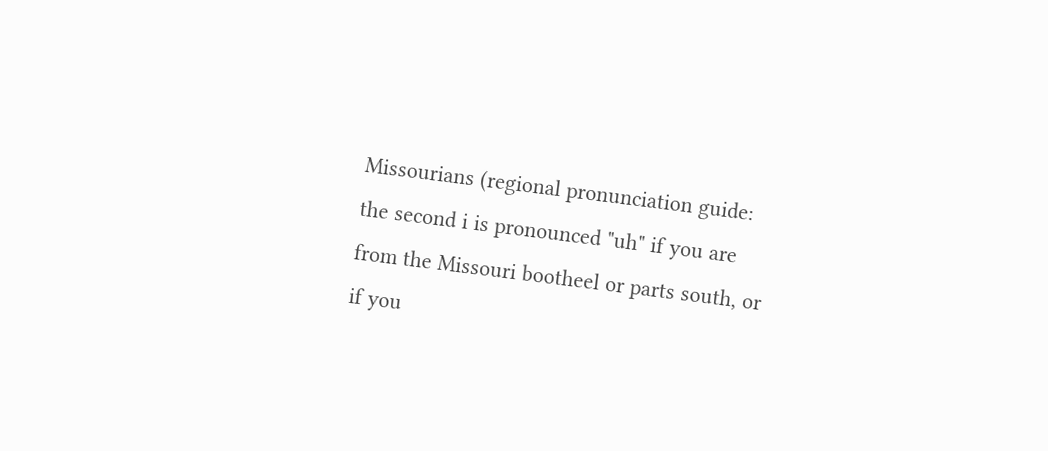Missourians (regional pronunciation guide: the second i is pronounced "uh" if you are from the Missouri bootheel or parts south, or if you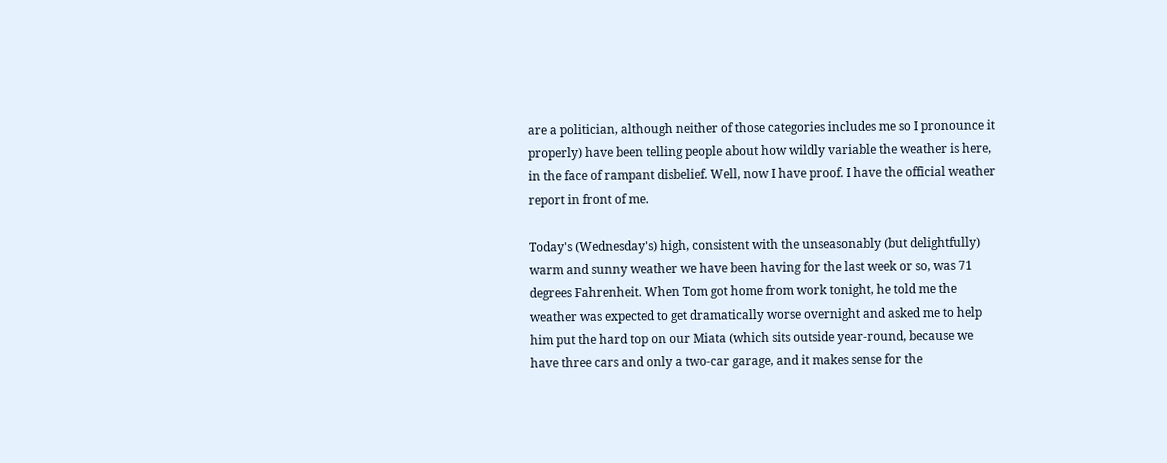are a politician, although neither of those categories includes me so I pronounce it properly) have been telling people about how wildly variable the weather is here, in the face of rampant disbelief. Well, now I have proof. I have the official weather report in front of me.

Today's (Wednesday's) high, consistent with the unseasonably (but delightfully) warm and sunny weather we have been having for the last week or so, was 71 degrees Fahrenheit. When Tom got home from work tonight, he told me the weather was expected to get dramatically worse overnight and asked me to help him put the hard top on our Miata (which sits outside year-round, because we have three cars and only a two-car garage, and it makes sense for the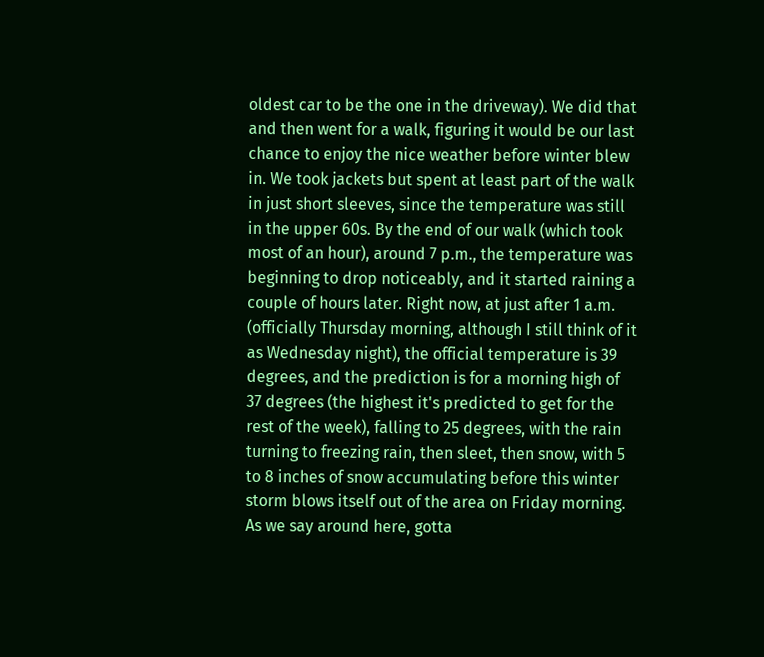oldest car to be the one in the driveway). We did that and then went for a walk, figuring it would be our last chance to enjoy the nice weather before winter blew in. We took jackets but spent at least part of the walk in just short sleeves, since the temperature was still in the upper 60s. By the end of our walk (which took most of an hour), around 7 p.m., the temperature was beginning to drop noticeably, and it started raining a couple of hours later. Right now, at just after 1 a.m. (officially Thursday morning, although I still think of it as Wednesday night), the official temperature is 39 degrees, and the prediction is for a morning high of 37 degrees (the highest it's predicted to get for the rest of the week), falling to 25 degrees, with the rain turning to freezing rain, then sleet, then snow, with 5 to 8 inches of snow accumulating before this winter storm blows itself out of the area on Friday morning. As we say around here, gotta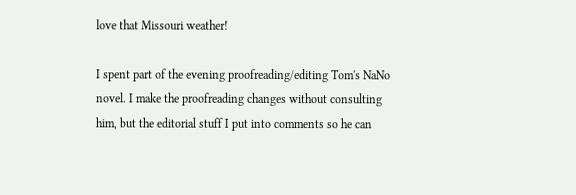love that Missouri weather!

I spent part of the evening proofreading/editing Tom's NaNo novel. I make the proofreading changes without consulting him, but the editorial stuff I put into comments so he can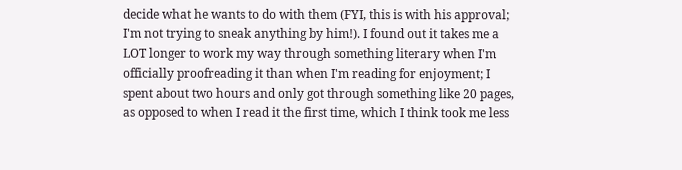decide what he wants to do with them (FYI, this is with his approval; I'm not trying to sneak anything by him!). I found out it takes me a LOT longer to work my way through something literary when I'm officially proofreading it than when I'm reading for enjoyment; I spent about two hours and only got through something like 20 pages, as opposed to when I read it the first time, which I think took me less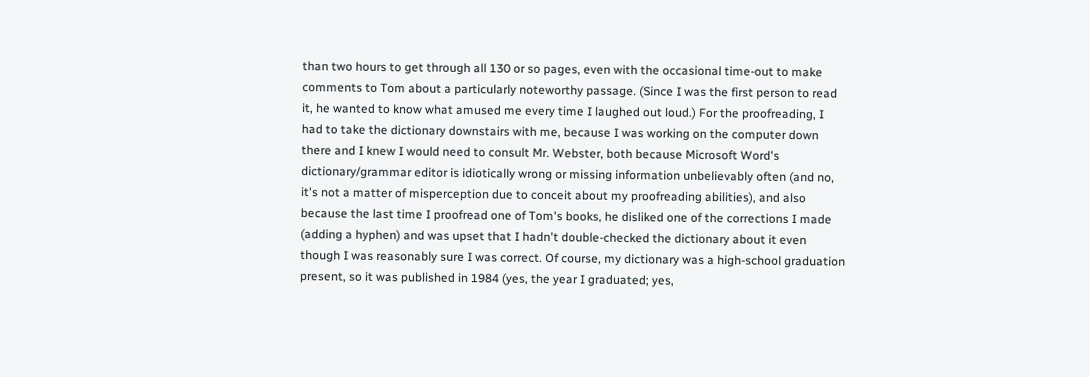than two hours to get through all 130 or so pages, even with the occasional time-out to make comments to Tom about a particularly noteworthy passage. (Since I was the first person to read it, he wanted to know what amused me every time I laughed out loud.) For the proofreading, I had to take the dictionary downstairs with me, because I was working on the computer down there and I knew I would need to consult Mr. Webster, both because Microsoft Word's dictionary/grammar editor is idiotically wrong or missing information unbelievably often (and no, it's not a matter of misperception due to conceit about my proofreading abilities), and also because the last time I proofread one of Tom's books, he disliked one of the corrections I made (adding a hyphen) and was upset that I hadn't double-checked the dictionary about it even though I was reasonably sure I was correct. Of course, my dictionary was a high-school graduation present, so it was published in 1984 (yes, the year I graduated; yes,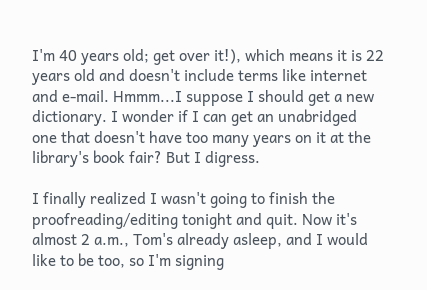I'm 40 years old; get over it!), which means it is 22 years old and doesn't include terms like internet and e-mail. Hmmm...I suppose I should get a new dictionary. I wonder if I can get an unabridged one that doesn't have too many years on it at the library's book fair? But I digress.

I finally realized I wasn't going to finish the proofreading/editing tonight and quit. Now it's almost 2 a.m., Tom's already asleep, and I would like to be too, so I'm signing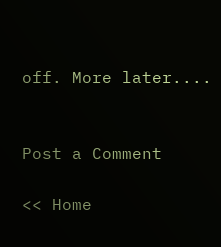off. More later....


Post a Comment

<< Home